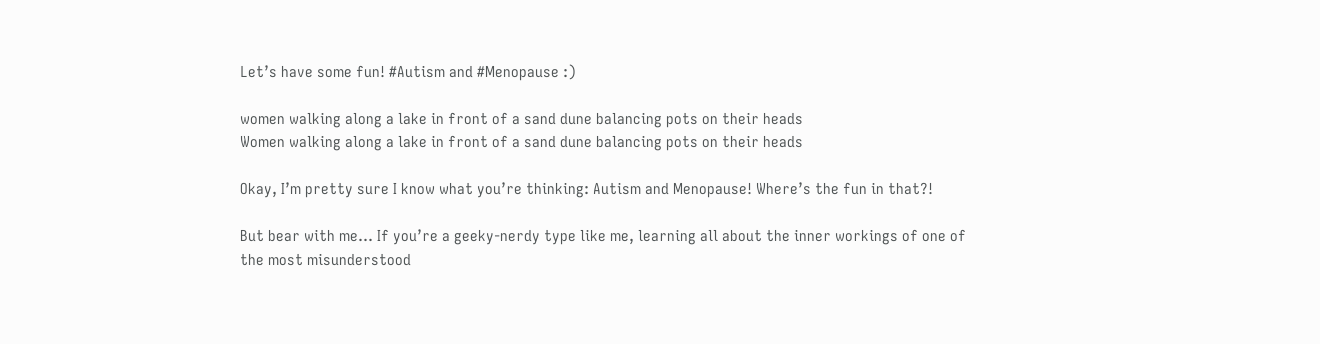Let’s have some fun! #Autism and #Menopause :)

women walking along a lake in front of a sand dune balancing pots on their heads
Women walking along a lake in front of a sand dune balancing pots on their heads

Okay, I’m pretty sure I know what you’re thinking: Autism and Menopause! Where’s the fun in that?!

But bear with me… If you’re a geeky-nerdy type like me, learning all about the inner workings of one of the most misunderstood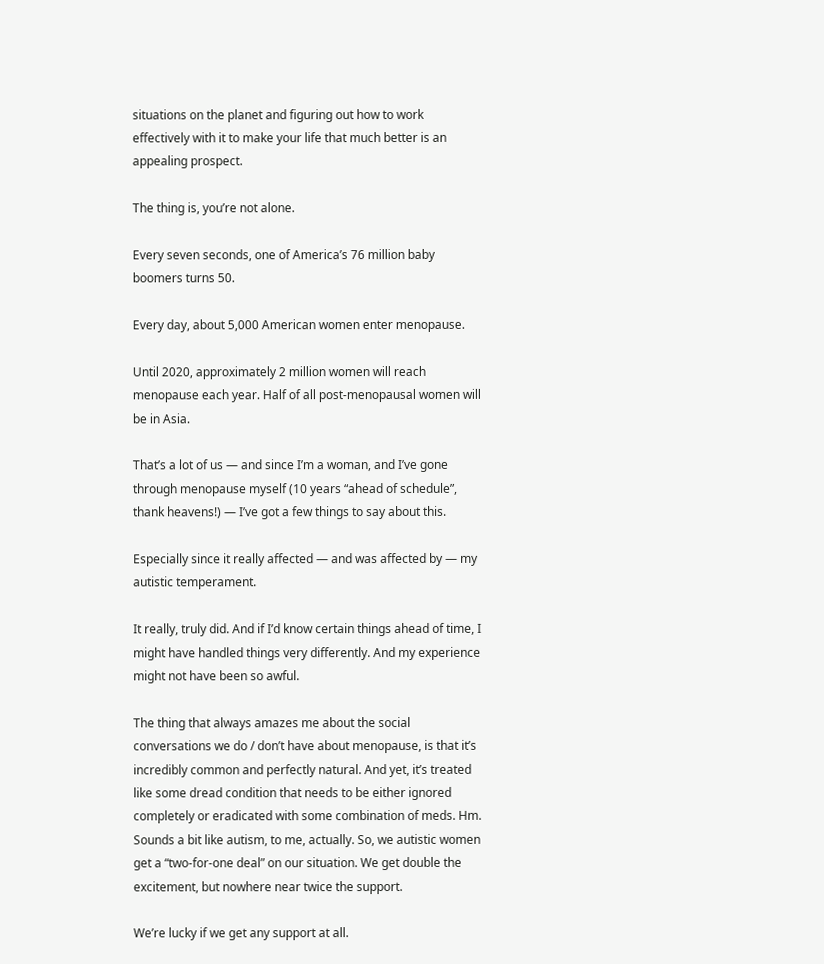situations on the planet and figuring out how to work effectively with it to make your life that much better is an appealing prospect.

The thing is, you’re not alone.

Every seven seconds, one of America’s 76 million baby boomers turns 50.

Every day, about 5,000 American women enter menopause.

Until 2020, approximately 2 million women will reach menopause each year. Half of all post-menopausal women will be in Asia.

That’s a lot of us — and since I’m a woman, and I’ve gone through menopause myself (10 years “ahead of schedule”, thank heavens!) — I’ve got a few things to say about this.

Especially since it really affected — and was affected by — my autistic temperament.

It really, truly did. And if I’d know certain things ahead of time, I might have handled things very differently. And my experience might not have been so awful.

The thing that always amazes me about the social conversations we do / don’t have about menopause, is that it’s incredibly common and perfectly natural. And yet, it’s treated like some dread condition that needs to be either ignored completely or eradicated with some combination of meds. Hm. Sounds a bit like autism, to me, actually. So, we autistic women get a “two-for-one deal” on our situation. We get double the excitement, but nowhere near twice the support.

We’re lucky if we get any support at all.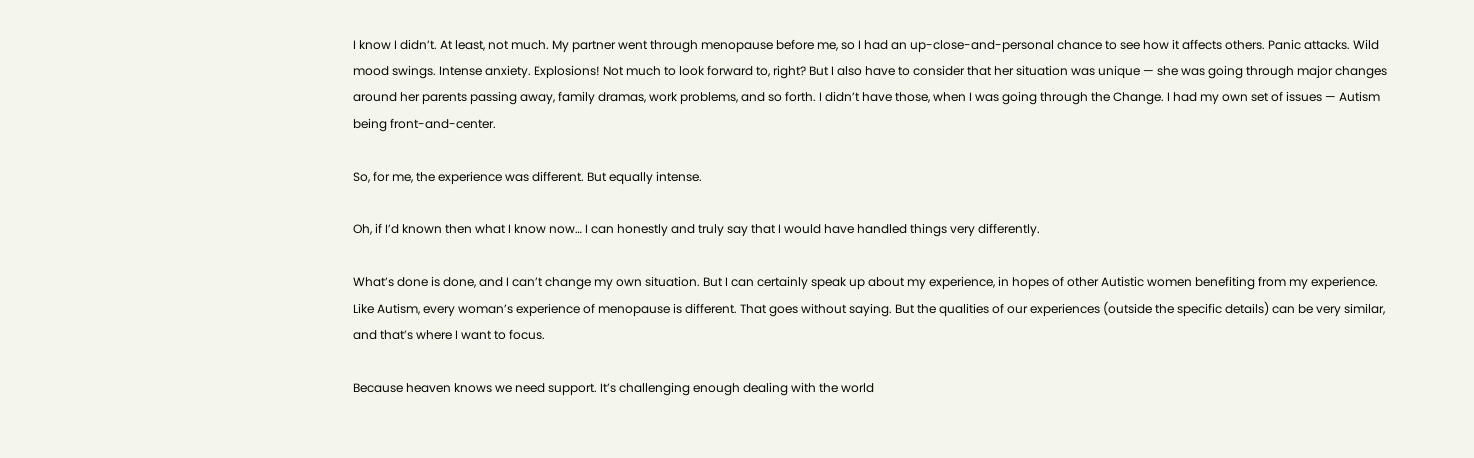I know I didn’t. At least, not much. My partner went through menopause before me, so I had an up-close-and-personal chance to see how it affects others. Panic attacks. Wild mood swings. Intense anxiety. Explosions! Not much to look forward to, right? But I also have to consider that her situation was unique — she was going through major changes around her parents passing away, family dramas, work problems, and so forth. I didn’t have those, when I was going through the Change. I had my own set of issues — Autism being front-and-center.

So, for me, the experience was different. But equally intense.

Oh, if I’d known then what I know now… I can honestly and truly say that I would have handled things very differently.

What’s done is done, and I can’t change my own situation. But I can certainly speak up about my experience, in hopes of other Autistic women benefiting from my experience. Like Autism, every woman’s experience of menopause is different. That goes without saying. But the qualities of our experiences (outside the specific details) can be very similar, and that’s where I want to focus.

Because heaven knows we need support. It’s challenging enough dealing with the world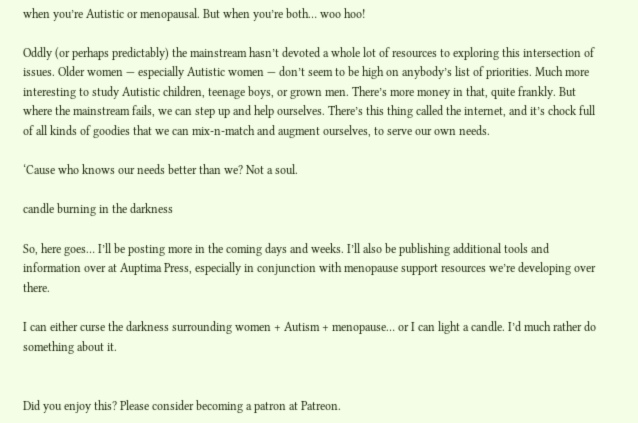when you’re Autistic or menopausal. But when you’re both… woo hoo!

Oddly (or perhaps predictably) the mainstream hasn’t devoted a whole lot of resources to exploring this intersection of issues. Older women — especially Autistic women — don’t seem to be high on anybody’s list of priorities. Much more interesting to study Autistic children, teenage boys, or grown men. There’s more money in that, quite frankly. But where the mainstream fails, we can step up and help ourselves. There’s this thing called the internet, and it’s chock full of all kinds of goodies that we can mix-n-match and augment ourselves, to serve our own needs.

‘Cause who knows our needs better than we? Not a soul.

candle burning in the darkness

So, here goes… I’ll be posting more in the coming days and weeks. I’ll also be publishing additional tools and information over at Auptima Press, especially in conjunction with menopause support resources we’re developing over there.

I can either curse the darkness surrounding women + Autism + menopause… or I can light a candle. I’d much rather do something about it.


Did you enjoy this? Please consider becoming a patron at Patreon.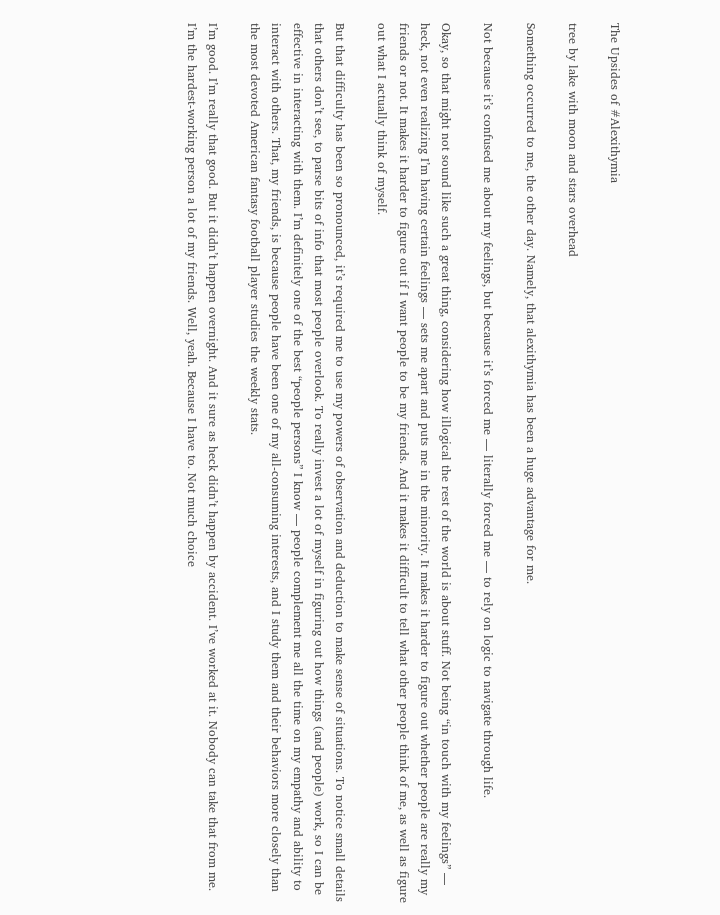The Upsides of #Alexithymia

tree by lake with moon and stars overhead

Something occurred to me, the other day. Namely, that alexithymia has been a huge advantage for me.

Not because it’s confused me about my feelings, but because it’s forced me — literally forced me — to rely on logic to navigate through life.

Okay, so that might not sound like such a great thing, considering how illogical the rest of the world is about stuff. Not being “in touch with my feelings” — heck, not even realizing I’m having certain feelings — sets me apart and puts me in the minority. It makes it harder to figure out whether people are really my friends or not. It makes it harder to figure out if I want people to be my friends. And it makes it difficult to tell what other people think of me, as well as figure out what I actually think of myself.

But that difficulty has been so pronounced, it’s required me to use my powers of observation and deduction to make sense of situations. To notice small details that others don’t see, to parse bits of info that most people overlook. To really invest a lot of myself in figuring out how things (and people) work, so I can be effective in interacting with them. I’m definitely one of the best “people persons” I know — people complement me all the time on my empathy and ability to interact with others. That, my friends, is because people have been one of my all-consuming interests, and I study them and their behaviors more closely than the most devoted American fantasy football player studies the weekly stats.

I’m good. I’m really that good. But it didn’t happen overnight. And it sure as heck didn’t happen by accident. I’ve worked at it. Nobody can take that from me. I’m the hardest-working person a lot of my friends. Well, yeah. Because I have to. Not much choice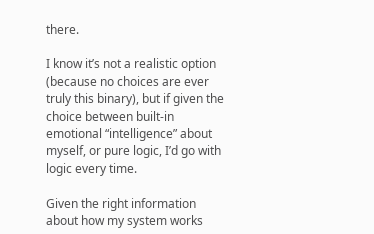there.

I know it’s not a realistic option (because no choices are ever truly this binary), but if given the choice between built-in emotional “intelligence” about myself, or pure logic, I’d go with logic every time.

Given the right information about how my system works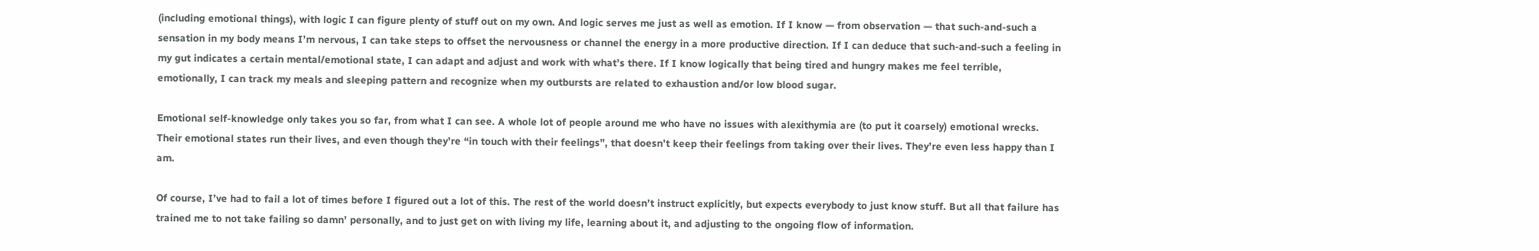(including emotional things), with logic I can figure plenty of stuff out on my own. And logic serves me just as well as emotion. If I know — from observation — that such-and-such a sensation in my body means I’m nervous, I can take steps to offset the nervousness or channel the energy in a more productive direction. If I can deduce that such-and-such a feeling in my gut indicates a certain mental/emotional state, I can adapt and adjust and work with what’s there. If I know logically that being tired and hungry makes me feel terrible, emotionally, I can track my meals and sleeping pattern and recognize when my outbursts are related to exhaustion and/or low blood sugar.

Emotional self-knowledge only takes you so far, from what I can see. A whole lot of people around me who have no issues with alexithymia are (to put it coarsely) emotional wrecks. Their emotional states run their lives, and even though they’re “in touch with their feelings”, that doesn’t keep their feelings from taking over their lives. They’re even less happy than I am.

Of course, I’ve had to fail a lot of times before I figured out a lot of this. The rest of the world doesn’t instruct explicitly, but expects everybody to just know stuff. But all that failure has trained me to not take failing so damn’ personally, and to just get on with living my life, learning about it, and adjusting to the ongoing flow of information.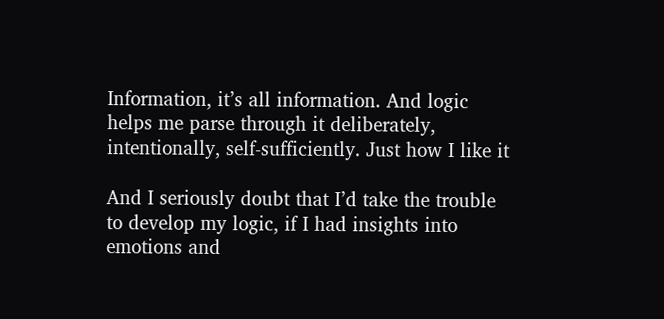Information, it’s all information. And logic helps me parse through it deliberately, intentionally, self-sufficiently. Just how I like it

And I seriously doubt that I’d take the trouble to develop my logic, if I had insights into emotions and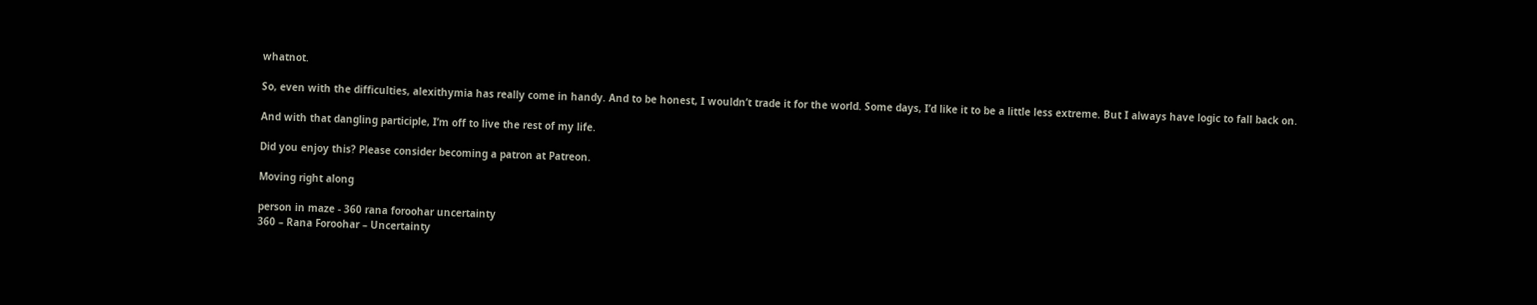whatnot.

So, even with the difficulties, alexithymia has really come in handy. And to be honest, I wouldn’t trade it for the world. Some days, I’d like it to be a little less extreme. But I always have logic to fall back on.

And with that dangling participle, I’m off to live the rest of my life.

Did you enjoy this? Please consider becoming a patron at Patreon.

Moving right along

person in maze - 360 rana foroohar uncertainty
360 – Rana Foroohar – Uncertainty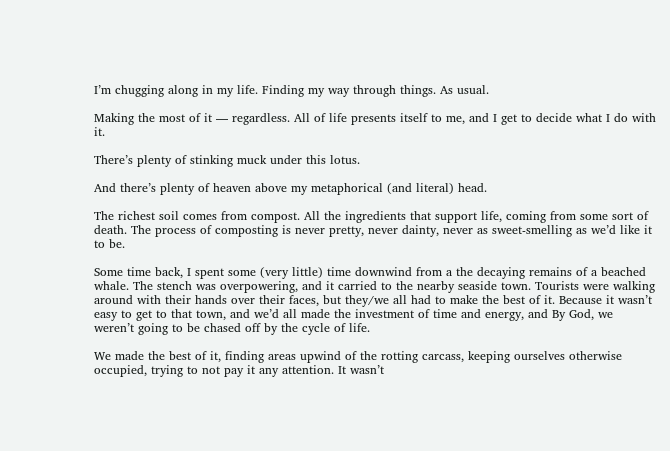I’m chugging along in my life. Finding my way through things. As usual.

Making the most of it — regardless. All of life presents itself to me, and I get to decide what I do with it.

There’s plenty of stinking muck under this lotus.

And there’s plenty of heaven above my metaphorical (and literal) head.

The richest soil comes from compost. All the ingredients that support life, coming from some sort of death. The process of composting is never pretty, never dainty, never as sweet-smelling as we’d like it to be.

Some time back, I spent some (very little) time downwind from a the decaying remains of a beached whale. The stench was overpowering, and it carried to the nearby seaside town. Tourists were walking around with their hands over their faces, but they/we all had to make the best of it. Because it wasn’t easy to get to that town, and we’d all made the investment of time and energy, and By God, we weren’t going to be chased off by the cycle of life.

We made the best of it, finding areas upwind of the rotting carcass, keeping ourselves otherwise occupied, trying to not pay it any attention. It wasn’t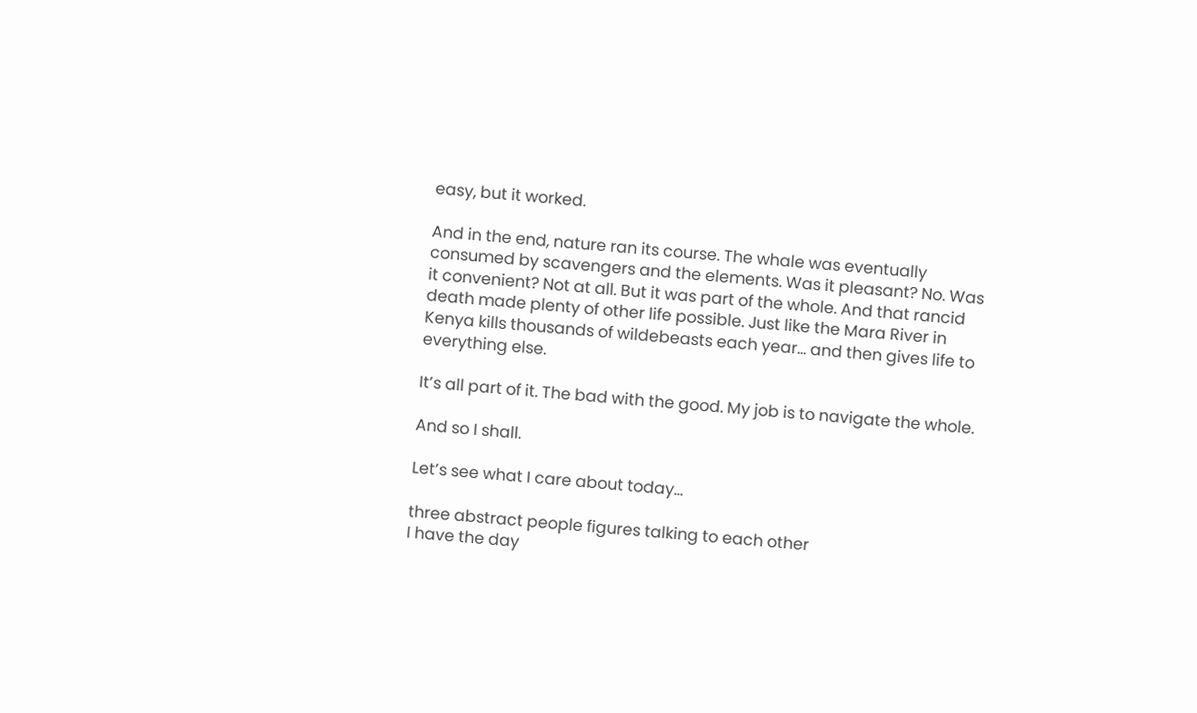easy, but it worked.

And in the end, nature ran its course. The whale was eventually consumed by scavengers and the elements. Was it pleasant? No. Was it convenient? Not at all. But it was part of the whole. And that rancid death made plenty of other life possible. Just like the Mara River in Kenya kills thousands of wildebeasts each year… and then gives life to everything else.

It’s all part of it. The bad with the good. My job is to navigate the whole.

And so I shall.

Let’s see what I care about today…

three abstract people figures talking to each other
I have the day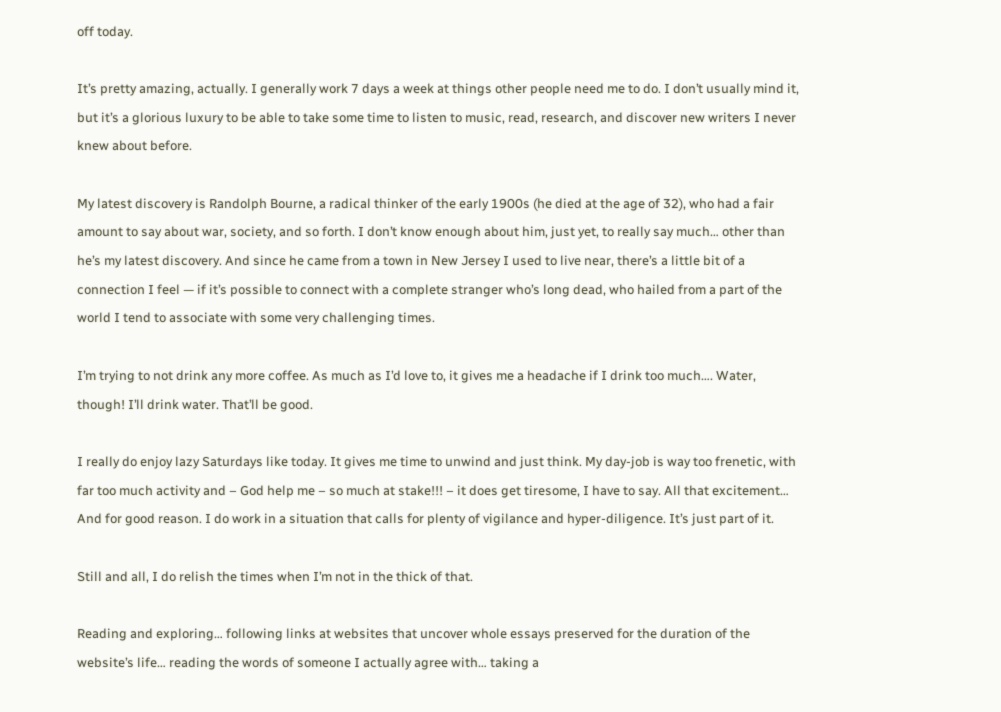off today.

It’s pretty amazing, actually. I generally work 7 days a week at things other people need me to do. I don’t usually mind it, but it’s a glorious luxury to be able to take some time to listen to music, read, research, and discover new writers I never knew about before.

My latest discovery is Randolph Bourne, a radical thinker of the early 1900s (he died at the age of 32), who had a fair amount to say about war, society, and so forth. I don’t know enough about him, just yet, to really say much… other than he’s my latest discovery. And since he came from a town in New Jersey I used to live near, there’s a little bit of a connection I feel — if it’s possible to connect with a complete stranger who’s long dead, who hailed from a part of the world I tend to associate with some very challenging times.

I’m trying to not drink any more coffee. As much as I’d love to, it gives me a headache if I drink too much…. Water, though! I’ll drink water. That’ll be good.

I really do enjoy lazy Saturdays like today. It gives me time to unwind and just think. My day-job is way too frenetic, with far too much activity and – God help me – so much at stake!!! – it does get tiresome, I have to say. All that excitement… And for good reason. I do work in a situation that calls for plenty of vigilance and hyper-diligence. It’s just part of it.

Still and all, I do relish the times when I’m not in the thick of that.

Reading and exploring… following links at websites that uncover whole essays preserved for the duration of the website’s life… reading the words of someone I actually agree with… taking a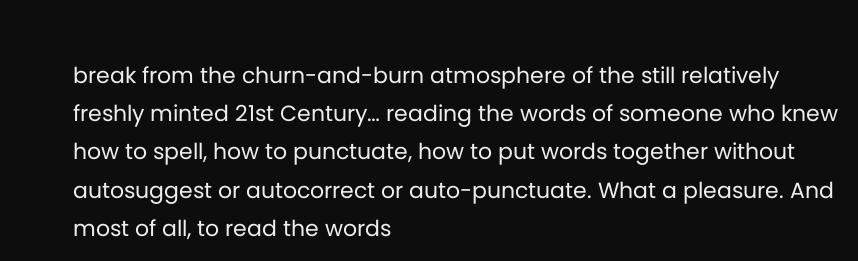break from the churn-and-burn atmosphere of the still relatively freshly minted 21st Century… reading the words of someone who knew how to spell, how to punctuate, how to put words together without autosuggest or autocorrect or auto-punctuate. What a pleasure. And most of all, to read the words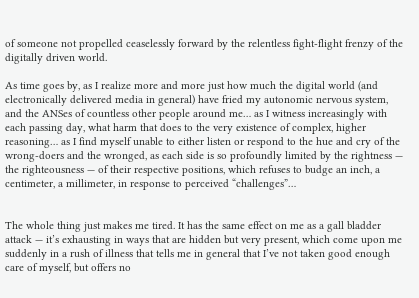of someone not propelled ceaselessly forward by the relentless fight-flight frenzy of the digitally driven world.

As time goes by, as I realize more and more just how much the digital world (and electronically delivered media in general) have fried my autonomic nervous system, and the ANSes of countless other people around me… as I witness increasingly with each passing day, what harm that does to the very existence of complex, higher reasoning… as I find myself unable to either listen or respond to the hue and cry of the wrong-doers and the wronged, as each side is so profoundly limited by the rightness — the righteousness — of their respective positions, which refuses to budge an inch, a centimeter, a millimeter, in response to perceived “challenges”…


The whole thing just makes me tired. It has the same effect on me as a gall bladder attack — it’s exhausting in ways that are hidden but very present, which come upon me suddenly in a rush of illness that tells me in general that I’ve not taken good enough care of myself, but offers no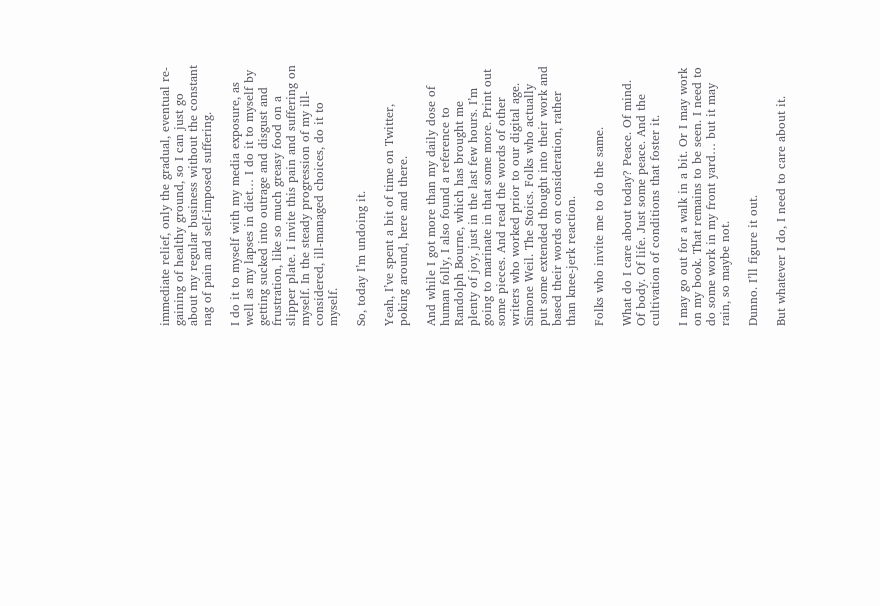immediate relief, only the gradual, eventual re-gaining of healthy ground, so I can just go about my regular business without the constant nag of pain and self-imposed suffering.

I do it to myself with my media exposure, as well as my lapses in diet… I do it to myself by getting sucked into outrage and disgust and frustration, like so much greasy food on a slipper plate. I invite this pain and suffering on myself. In the steady progression of my ill-considered, ill-managed choices, do it to myself.

So, today I’m undoing it.

Yeah, I’ve spent a bit of time on Twitter, poking around, here and there.

And while I got more than my daily dose of human folly, I also found a reference to Randolph Bourne, which has brought me plenty of joy, just in the last few hours. I’m going to marinate in that some more. Print out some pieces. And read the words of other writers who worked prior to our digital age. Simone Weil. The Stoics. Folks who actually put some extended thought into their work and based their words on consideration, rather than knee-jerk reaction.

Folks who invite me to do the same.

What do I care about today? Peace. Of mind. Of body. Of life. Just some peace. And the cultivation of conditions that foster it.

I may go out for a walk in a bit. Or I may work on my book. That remains to be seen. I need to do some work in my front yard… but it may rain, so maybe not.

Dunno. I’ll figure it out.

But whatever I do, I need to care about it.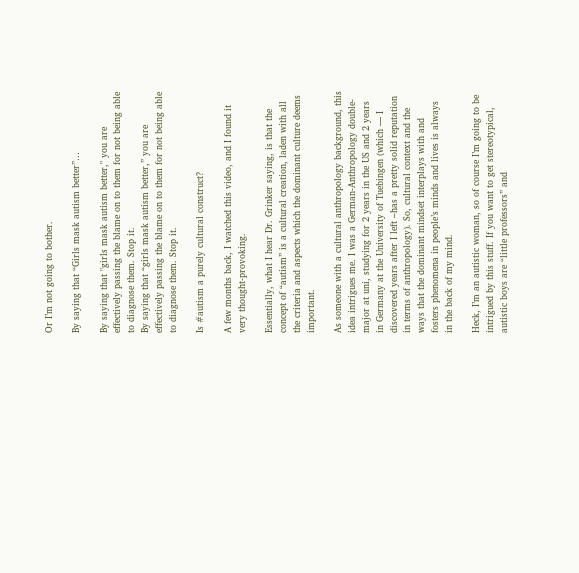Or I’m not going to bother.

By saying that “Girls mask autism better”…

By saying that "girls mask autism better," you are effectively passing the blame on to them for not being able to diagnose them. Stop it.
By saying that “girls mask autism better,” you are effectively passing the blame on to them for not being able to diagnose them. Stop it.

Is #autism a purely cultural construct?

A few months back, I watched this video, and I found it very thought-provoking.

Essentially, what I hear Dr. Grinker saying, is that the concept of “autism” is a cultural creation, laden with all the criteria and aspects which the dominant culture deems important.

As someone with a cultural anthropology background, this idea intrigues me. I was a German-Anthropology double-major at uni, studying for 2 years in the US and 2 years in Germany at the University of Tuebingen (which — I discovered years after I left –has a pretty solid reputation in terms of anthropology). So, cultural context and the ways that the dominant mindset interplays with and fosters phenomena in people’s minds and lives is always in the back of my mind.

Heck, I’m an autistic woman, so of course I’m going to be intrigued by this stuff. If you want to get stereotypical, autistic boys are “little professors” and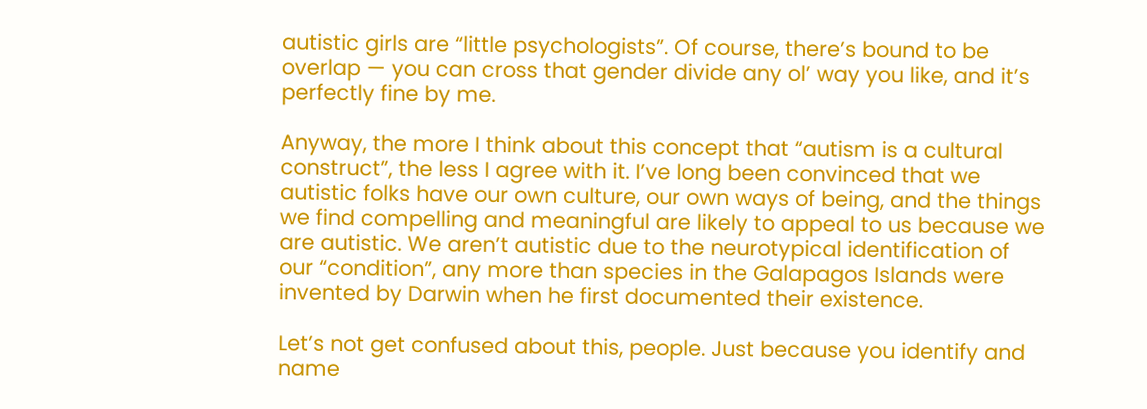autistic girls are “little psychologists”. Of course, there’s bound to be overlap — you can cross that gender divide any ol’ way you like, and it’s perfectly fine by me.

Anyway, the more I think about this concept that “autism is a cultural construct”, the less I agree with it. I’ve long been convinced that we autistic folks have our own culture, our own ways of being, and the things we find compelling and meaningful are likely to appeal to us because we are autistic. We aren’t autistic due to the neurotypical identification of our “condition”, any more than species in the Galapagos Islands were invented by Darwin when he first documented their existence.

Let’s not get confused about this, people. Just because you identify and name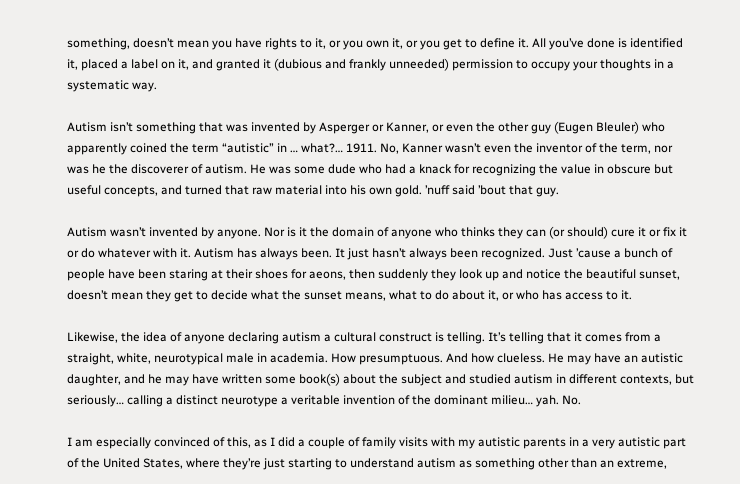something, doesn’t mean you have rights to it, or you own it, or you get to define it. All you’ve done is identified it, placed a label on it, and granted it (dubious and frankly unneeded) permission to occupy your thoughts in a systematic way.

Autism isn’t something that was invented by Asperger or Kanner, or even the other guy (Eugen Bleuler) who apparently coined the term “autistic” in … what?… 1911. No, Kanner wasn’t even the inventor of the term, nor was he the discoverer of autism. He was some dude who had a knack for recognizing the value in obscure but useful concepts, and turned that raw material into his own gold. ’nuff said ’bout that guy.

Autism wasn’t invented by anyone. Nor is it the domain of anyone who thinks they can (or should) cure it or fix it or do whatever with it. Autism has always been. It just hasn’t always been recognized. Just ’cause a bunch of people have been staring at their shoes for aeons, then suddenly they look up and notice the beautiful sunset, doesn’t mean they get to decide what the sunset means, what to do about it, or who has access to it.

Likewise, the idea of anyone declaring autism a cultural construct is telling. It’s telling that it comes from a straight, white, neurotypical male in academia. How presumptuous. And how clueless. He may have an autistic daughter, and he may have written some book(s) about the subject and studied autism in different contexts, but seriously… calling a distinct neurotype a veritable invention of the dominant milieu… yah. No.

I am especially convinced of this, as I did a couple of family visits with my autistic parents in a very autistic part of the United States, where they’re just starting to understand autism as something other than an extreme,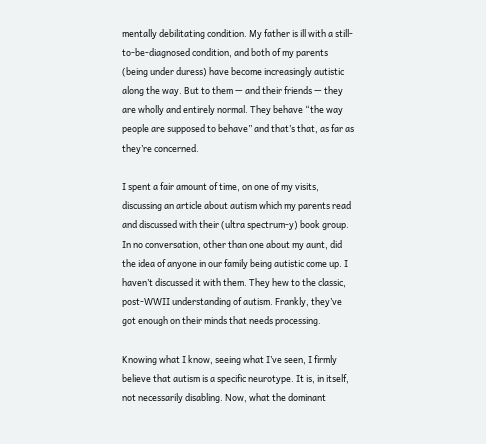mentally debilitating condition. My father is ill with a still-to-be-diagnosed condition, and both of my parents (being under duress) have become increasingly autistic along the way. But to them — and their friends — they are wholly and entirely normal. They behave “the way people are supposed to behave” and that’s that, as far as they’re concerned.

I spent a fair amount of time, on one of my visits, discussing an article about autism which my parents read and discussed with their (ultra spectrum-y) book group. In no conversation, other than one about my aunt, did the idea of anyone in our family being autistic come up. I haven’t discussed it with them. They hew to the classic, post-WWII understanding of autism. Frankly, they’ve got enough on their minds that needs processing.

Knowing what I know, seeing what I’ve seen, I firmly believe that autism is a specific neurotype. It is, in itself, not necessarily disabling. Now, what the dominant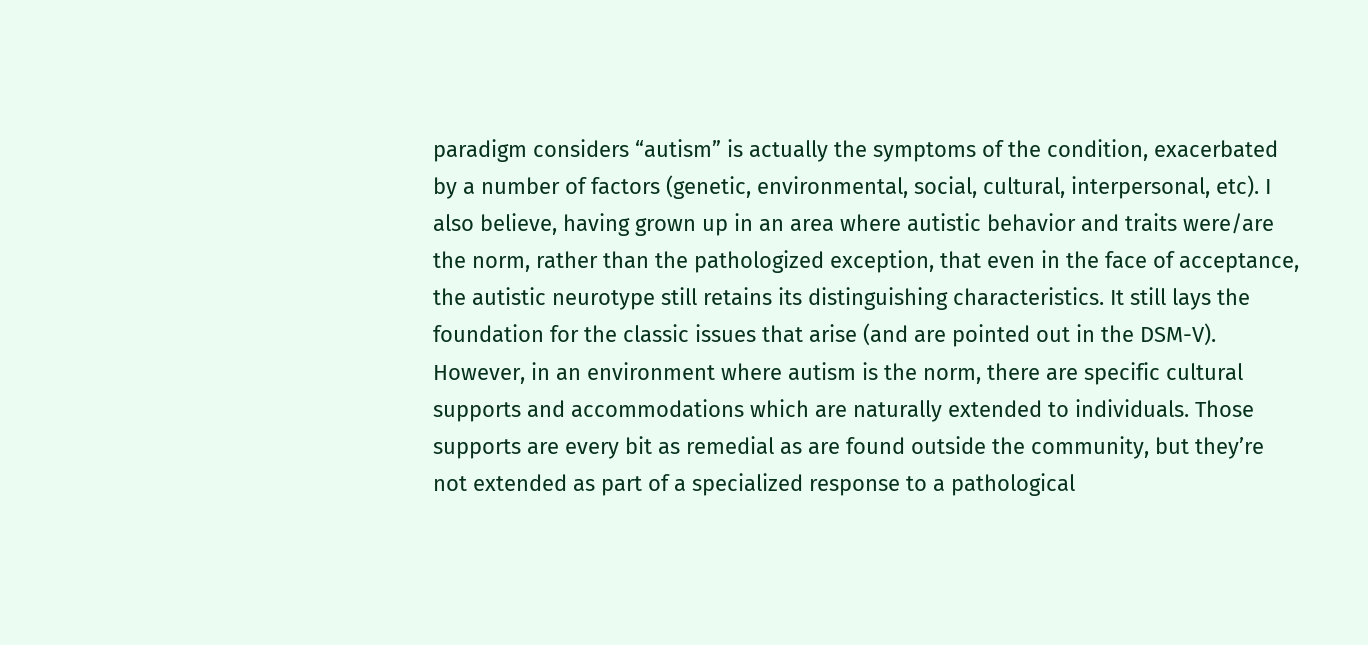paradigm considers “autism” is actually the symptoms of the condition, exacerbated by a number of factors (genetic, environmental, social, cultural, interpersonal, etc). I also believe, having grown up in an area where autistic behavior and traits were/are the norm, rather than the pathologized exception, that even in the face of acceptance, the autistic neurotype still retains its distinguishing characteristics. It still lays the foundation for the classic issues that arise (and are pointed out in the DSM-V). However, in an environment where autism is the norm, there are specific cultural supports and accommodations which are naturally extended to individuals. Those supports are every bit as remedial as are found outside the community, but they’re not extended as part of a specialized response to a pathological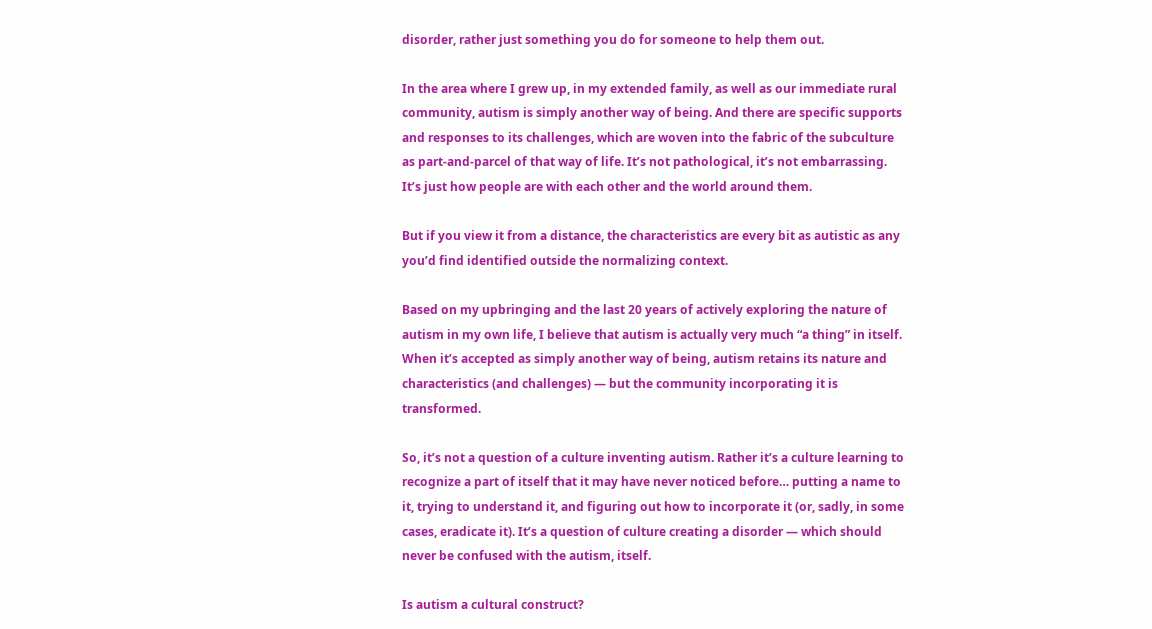disorder, rather just something you do for someone to help them out.

In the area where I grew up, in my extended family, as well as our immediate rural community, autism is simply another way of being. And there are specific supports and responses to its challenges, which are woven into the fabric of the subculture as part-and-parcel of that way of life. It’s not pathological, it’s not embarrassing. It’s just how people are with each other and the world around them.

But if you view it from a distance, the characteristics are every bit as autistic as any you’d find identified outside the normalizing context.

Based on my upbringing and the last 20 years of actively exploring the nature of autism in my own life, I believe that autism is actually very much “a thing” in itself. When it’s accepted as simply another way of being, autism retains its nature and characteristics (and challenges) — but the community incorporating it is transformed.

So, it’s not a question of a culture inventing autism. Rather it’s a culture learning to recognize a part of itself that it may have never noticed before… putting a name to it, trying to understand it, and figuring out how to incorporate it (or, sadly, in some cases, eradicate it). It’s a question of culture creating a disorder — which should never be confused with the autism, itself.

Is autism a cultural construct?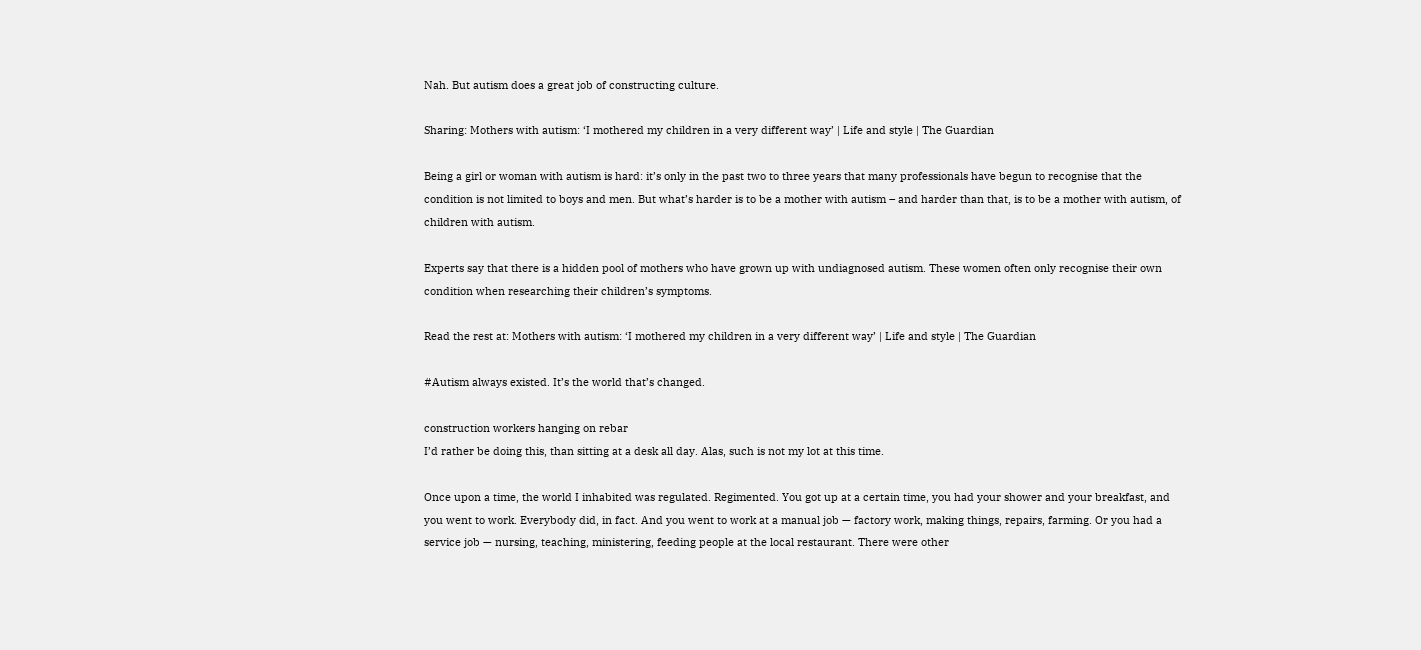Nah. But autism does a great job of constructing culture.

Sharing: Mothers with autism: ‘I mothered my children in a very different way’ | Life and style | The Guardian

Being a girl or woman with autism is hard: it’s only in the past two to three years that many professionals have begun to recognise that the condition is not limited to boys and men. But what’s harder is to be a mother with autism – and harder than that, is to be a mother with autism, of children with autism.

Experts say that there is a hidden pool of mothers who have grown up with undiagnosed autism. These women often only recognise their own condition when researching their children’s symptoms.

Read the rest at: Mothers with autism: ‘I mothered my children in a very different way’ | Life and style | The Guardian

#Autism always existed. It’s the world that’s changed.

construction workers hanging on rebar
I’d rather be doing this, than sitting at a desk all day. Alas, such is not my lot at this time.

Once upon a time, the world I inhabited was regulated. Regimented. You got up at a certain time, you had your shower and your breakfast, and you went to work. Everybody did, in fact. And you went to work at a manual job — factory work, making things, repairs, farming. Or you had a service job — nursing, teaching, ministering, feeding people at the local restaurant. There were other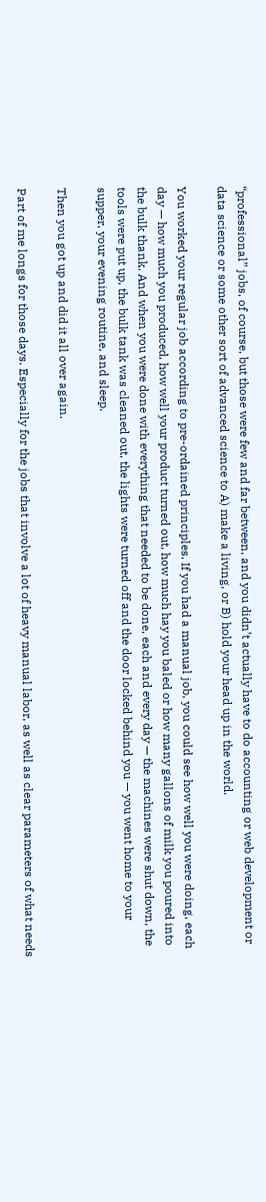“professional” jobs, of course, but those were few and far between, and you didn’t actually have to do accounting or web development or data science or some other sort of advanced science to A) make a living, or B) hold your head up in the world.

You worked your regular job according to pre-ordained principles. If you had a manual job, you could see how well you were doing, each day — how much you produced, how well your product turned out, how much hay you baled or how many gallons of milk you poured into the bulk thank. And when you were done with everything that needed to be done, each and every day — the machines were shut down, the tools were put up, the bulk tank was cleaned out, the lights were turned off and the door locked behind you — you went home to your supper, your evening routine, and sleep.

Then you got up and did it all over again.

Part of me longs for those days. Especially for the jobs that involve a lot of heavy manual labor, as well as clear parameters of what needs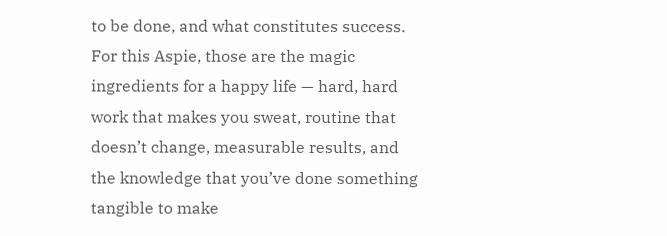to be done, and what constitutes success. For this Aspie, those are the magic ingredients for a happy life — hard, hard work that makes you sweat, routine that doesn’t change, measurable results, and the knowledge that you’ve done something tangible to make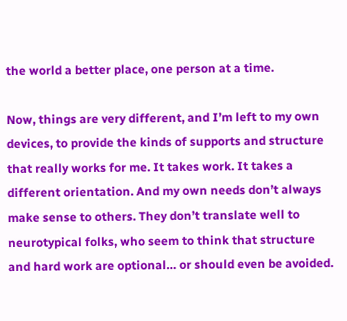the world a better place, one person at a time.

Now, things are very different, and I’m left to my own devices, to provide the kinds of supports and structure that really works for me. It takes work. It takes a different orientation. And my own needs don’t always make sense to others. They don’t translate well to neurotypical folks, who seem to think that structure and hard work are optional… or should even be avoided.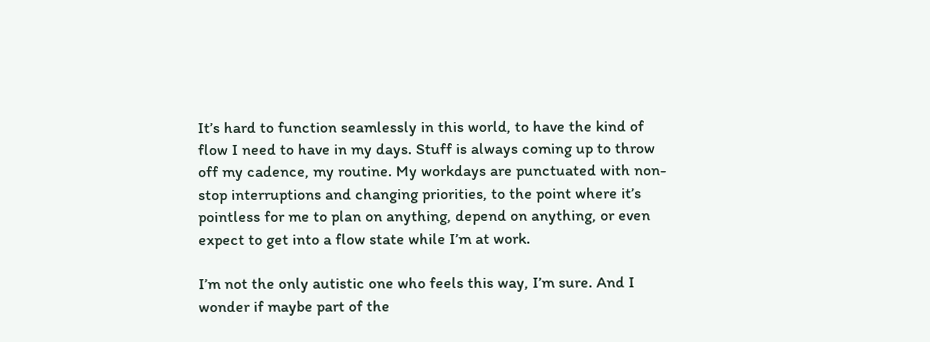It’s hard to function seamlessly in this world, to have the kind of flow I need to have in my days. Stuff is always coming up to throw off my cadence, my routine. My workdays are punctuated with non-stop interruptions and changing priorities, to the point where it’s pointless for me to plan on anything, depend on anything, or even expect to get into a flow state while I’m at work.

I’m not the only autistic one who feels this way, I’m sure. And I wonder if maybe part of the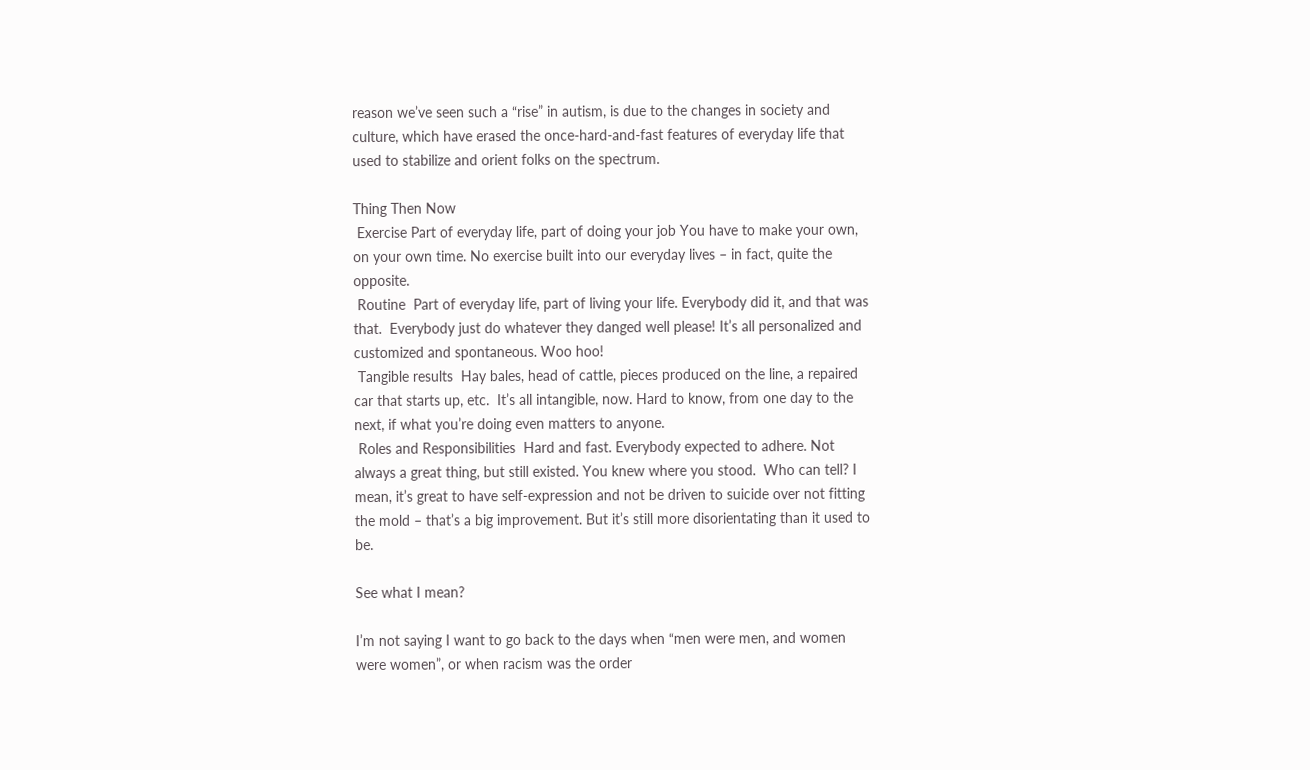reason we’ve seen such a “rise” in autism, is due to the changes in society and culture, which have erased the once-hard-and-fast features of everyday life that used to stabilize and orient folks on the spectrum.

Thing Then Now
 Exercise Part of everyday life, part of doing your job You have to make your own, on your own time. No exercise built into our everyday lives – in fact, quite the opposite.
 Routine  Part of everyday life, part of living your life. Everybody did it, and that was that.  Everybody just do whatever they danged well please! It’s all personalized and customized and spontaneous. Woo hoo!
 Tangible results  Hay bales, head of cattle, pieces produced on the line, a repaired car that starts up, etc.  It’s all intangible, now. Hard to know, from one day to the next, if what you’re doing even matters to anyone.
 Roles and Responsibilities  Hard and fast. Everybody expected to adhere. Not always a great thing, but still existed. You knew where you stood.  Who can tell? I mean, it’s great to have self-expression and not be driven to suicide over not fitting the mold – that’s a big improvement. But it’s still more disorientating than it used to be.

See what I mean?

I’m not saying I want to go back to the days when “men were men, and women were women”, or when racism was the order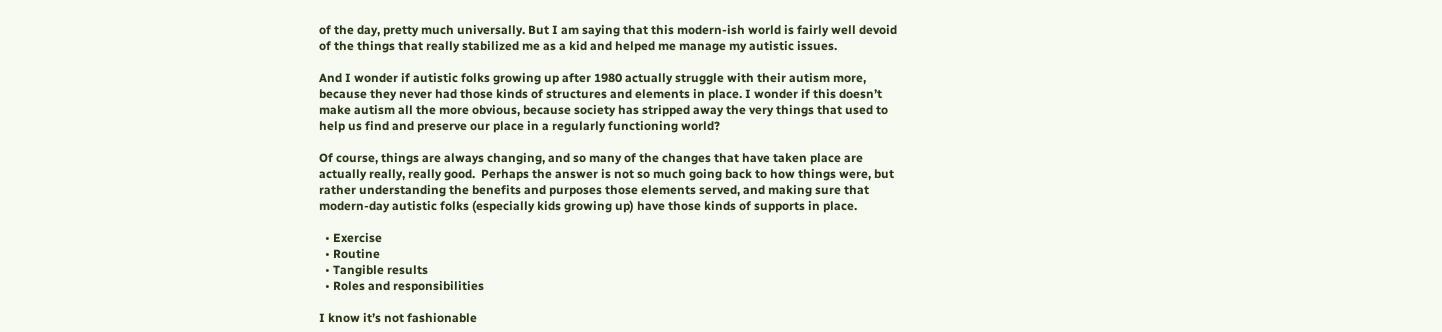of the day, pretty much universally. But I am saying that this modern-ish world is fairly well devoid of the things that really stabilized me as a kid and helped me manage my autistic issues.

And I wonder if autistic folks growing up after 1980 actually struggle with their autism more, because they never had those kinds of structures and elements in place. I wonder if this doesn’t make autism all the more obvious, because society has stripped away the very things that used to help us find and preserve our place in a regularly functioning world?

Of course, things are always changing, and so many of the changes that have taken place are actually really, really good.  Perhaps the answer is not so much going back to how things were, but rather understanding the benefits and purposes those elements served, and making sure that modern-day autistic folks (especially kids growing up) have those kinds of supports in place.

  • Exercise
  • Routine
  • Tangible results
  • Roles and responsibilities

I know it’s not fashionable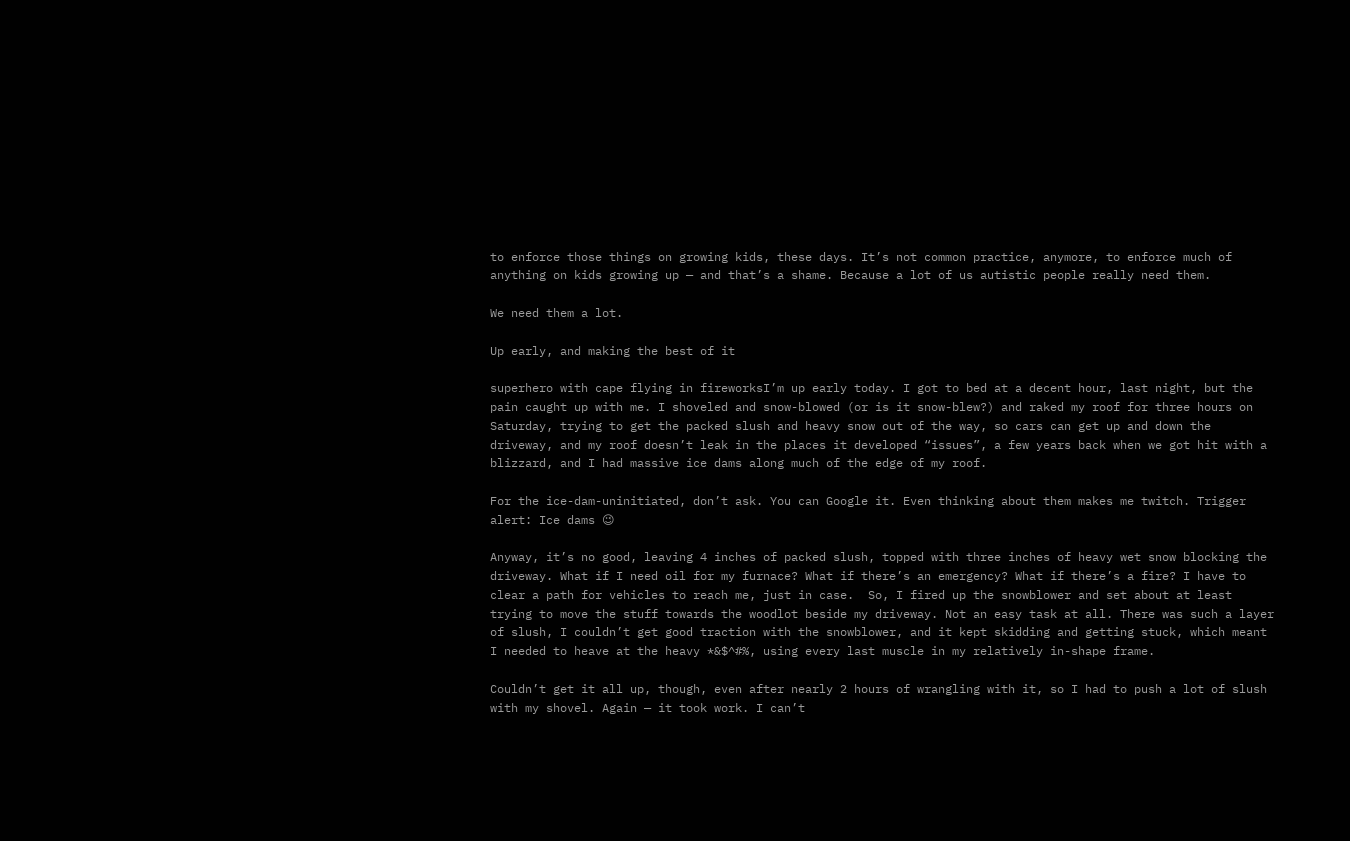to enforce those things on growing kids, these days. It’s not common practice, anymore, to enforce much of anything on kids growing up — and that’s a shame. Because a lot of us autistic people really need them.

We need them a lot.

Up early, and making the best of it

superhero with cape flying in fireworksI’m up early today. I got to bed at a decent hour, last night, but the pain caught up with me. I shoveled and snow-blowed (or is it snow-blew?) and raked my roof for three hours on Saturday, trying to get the packed slush and heavy snow out of the way, so cars can get up and down the driveway, and my roof doesn’t leak in the places it developed “issues”, a few years back when we got hit with a blizzard, and I had massive ice dams along much of the edge of my roof.

For the ice-dam-uninitiated, don’t ask. You can Google it. Even thinking about them makes me twitch. Trigger alert: Ice dams 😉

Anyway, it’s no good, leaving 4 inches of packed slush, topped with three inches of heavy wet snow blocking the driveway. What if I need oil for my furnace? What if there’s an emergency? What if there’s a fire? I have to clear a path for vehicles to reach me, just in case.  So, I fired up the snowblower and set about at least trying to move the stuff towards the woodlot beside my driveway. Not an easy task at all. There was such a layer of slush, I couldn’t get good traction with the snowblower, and it kept skidding and getting stuck, which meant I needed to heave at the heavy *&$^#%, using every last muscle in my relatively in-shape frame.

Couldn’t get it all up, though, even after nearly 2 hours of wrangling with it, so I had to push a lot of slush with my shovel. Again — it took work. I can’t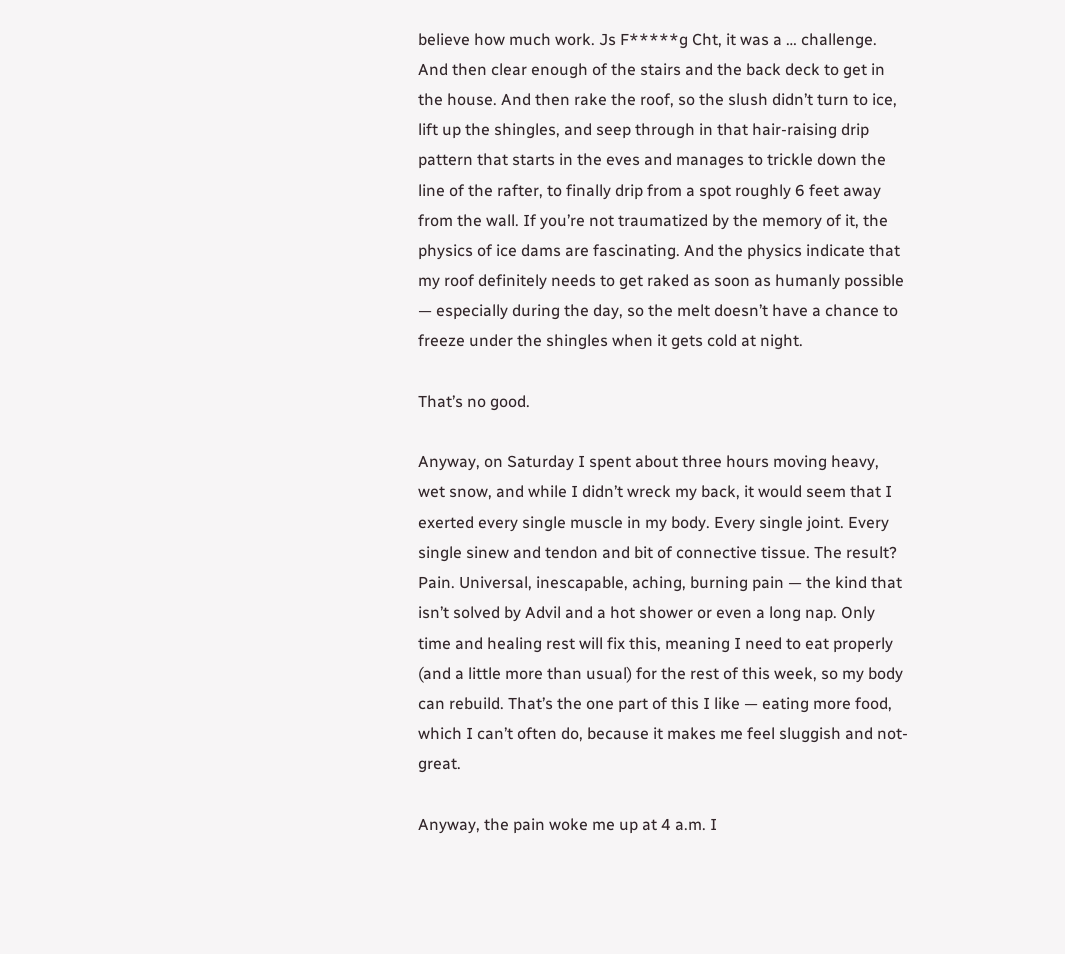believe how much work. Js F*****g Cht, it was a … challenge. And then clear enough of the stairs and the back deck to get in the house. And then rake the roof, so the slush didn’t turn to ice, lift up the shingles, and seep through in that hair-raising drip pattern that starts in the eves and manages to trickle down the line of the rafter, to finally drip from a spot roughly 6 feet away from the wall. If you’re not traumatized by the memory of it, the physics of ice dams are fascinating. And the physics indicate that my roof definitely needs to get raked as soon as humanly possible — especially during the day, so the melt doesn’t have a chance to freeze under the shingles when it gets cold at night.

That’s no good.

Anyway, on Saturday I spent about three hours moving heavy, wet snow, and while I didn’t wreck my back, it would seem that I exerted every single muscle in my body. Every single joint. Every single sinew and tendon and bit of connective tissue. The result? Pain. Universal, inescapable, aching, burning pain — the kind that isn’t solved by Advil and a hot shower or even a long nap. Only time and healing rest will fix this, meaning I need to eat properly (and a little more than usual) for the rest of this week, so my body can rebuild. That’s the one part of this I like — eating more food, which I can’t often do, because it makes me feel sluggish and not-great.

Anyway, the pain woke me up at 4 a.m. I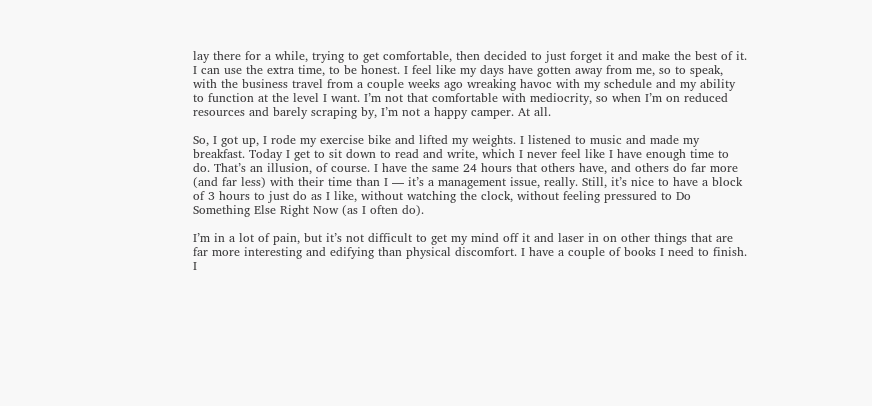lay there for a while, trying to get comfortable, then decided to just forget it and make the best of it. I can use the extra time, to be honest. I feel like my days have gotten away from me, so to speak, with the business travel from a couple weeks ago wreaking havoc with my schedule and my ability to function at the level I want. I’m not that comfortable with mediocrity, so when I’m on reduced resources and barely scraping by, I’m not a happy camper. At all.

So, I got up, I rode my exercise bike and lifted my weights. I listened to music and made my breakfast. Today I get to sit down to read and write, which I never feel like I have enough time to do. That’s an illusion, of course. I have the same 24 hours that others have, and others do far more (and far less) with their time than I — it’s a management issue, really. Still, it’s nice to have a block of 3 hours to just do as I like, without watching the clock, without feeling pressured to Do Something Else Right Now (as I often do).

I’m in a lot of pain, but it’s not difficult to get my mind off it and laser in on other things that are far more interesting and edifying than physical discomfort. I have a couple of books I need to finish. I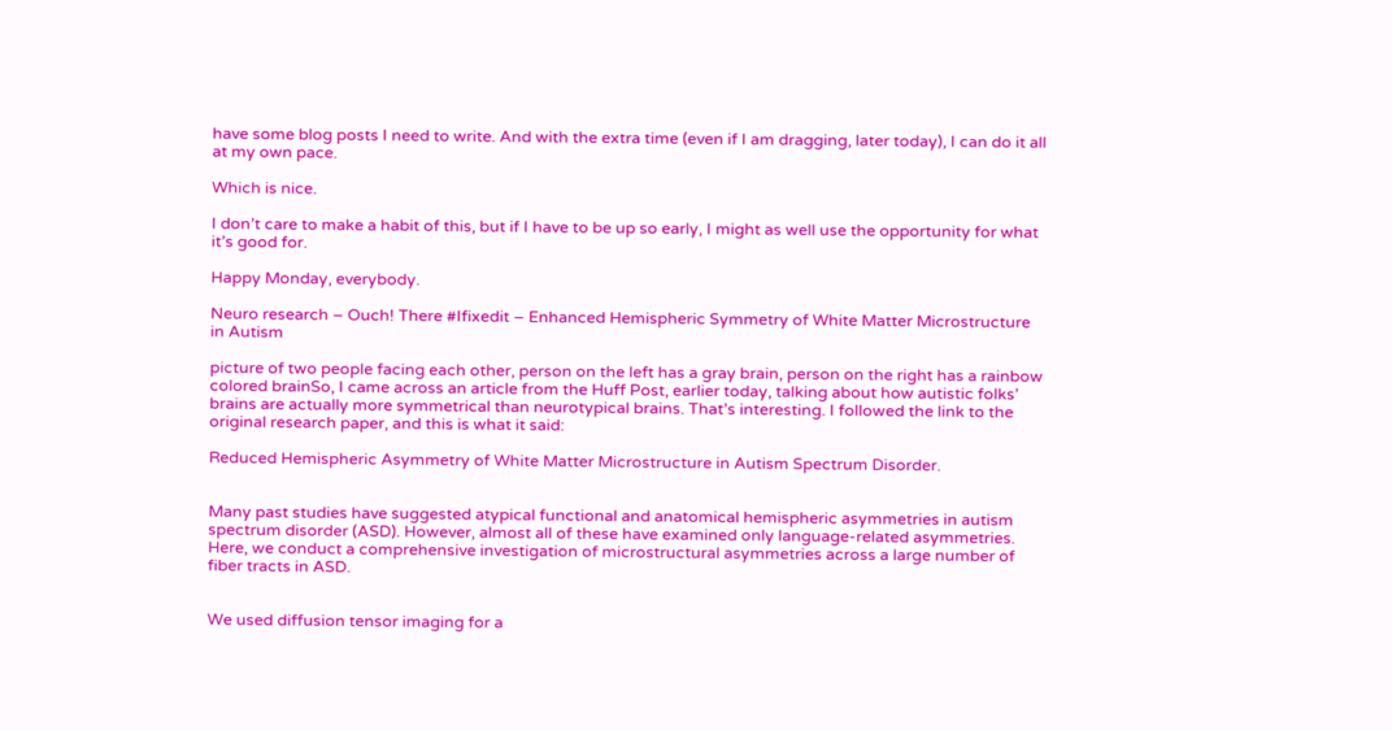have some blog posts I need to write. And with the extra time (even if I am dragging, later today), I can do it all at my own pace.

Which is nice.

I don’t care to make a habit of this, but if I have to be up so early, I might as well use the opportunity for what it’s good for.

Happy Monday, everybody.

Neuro research – Ouch! There #Ifixedit – Enhanced Hemispheric Symmetry of White Matter Microstructure in Autism

picture of two people facing each other, person on the left has a gray brain, person on the right has a rainbow colored brainSo, I came across an article from the Huff Post, earlier today, talking about how autistic folks’ brains are actually more symmetrical than neurotypical brains. That’s interesting. I followed the link to the original research paper, and this is what it said:

Reduced Hemispheric Asymmetry of White Matter Microstructure in Autism Spectrum Disorder.


Many past studies have suggested atypical functional and anatomical hemispheric asymmetries in autism spectrum disorder (ASD). However, almost all of these have examined only language-related asymmetries. Here, we conduct a comprehensive investigation of microstructural asymmetries across a large number of fiber tracts in ASD.


We used diffusion tensor imaging for a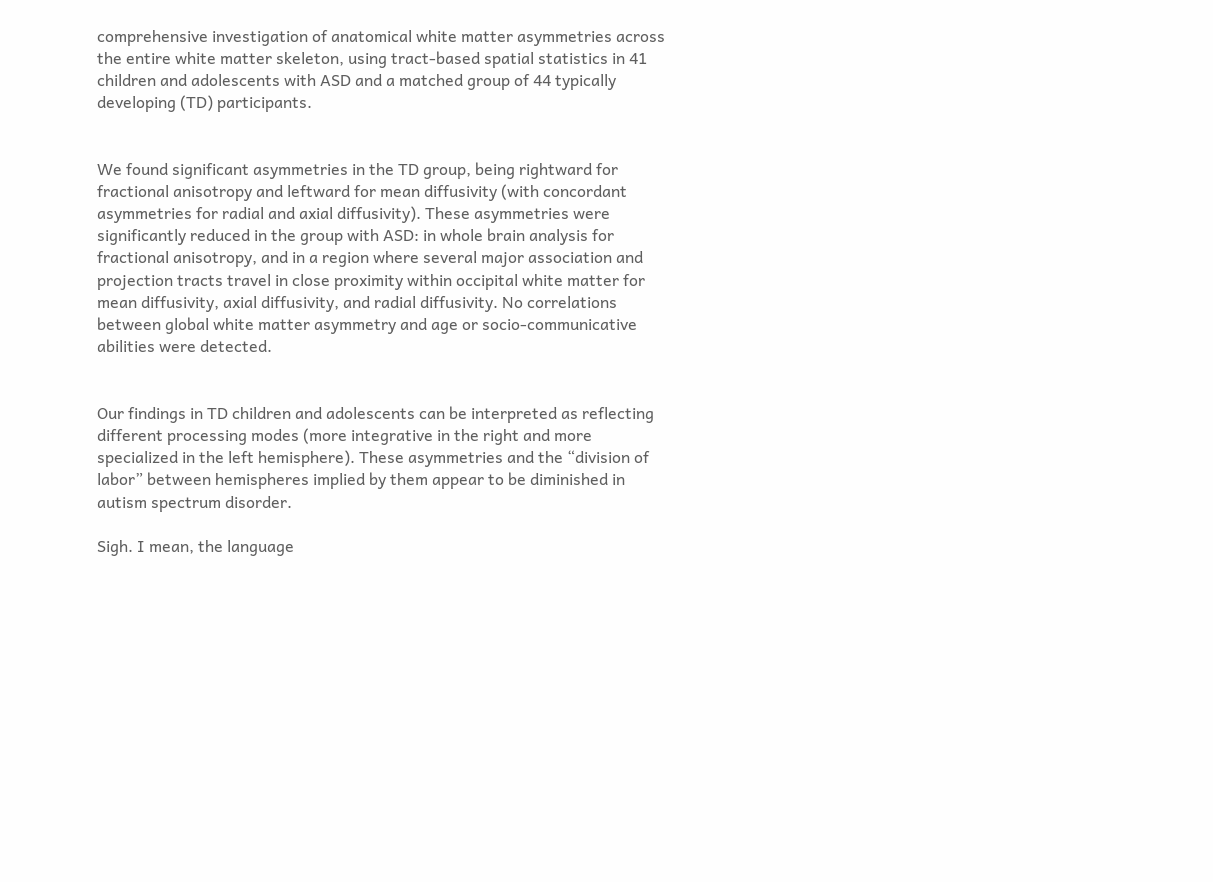comprehensive investigation of anatomical white matter asymmetries across the entire white matter skeleton, using tract-based spatial statistics in 41 children and adolescents with ASD and a matched group of 44 typically developing (TD) participants.


We found significant asymmetries in the TD group, being rightward for fractional anisotropy and leftward for mean diffusivity (with concordant asymmetries for radial and axial diffusivity). These asymmetries were significantly reduced in the group with ASD: in whole brain analysis for fractional anisotropy, and in a region where several major association and projection tracts travel in close proximity within occipital white matter for mean diffusivity, axial diffusivity, and radial diffusivity. No correlations between global white matter asymmetry and age or socio-communicative abilities were detected.


Our findings in TD children and adolescents can be interpreted as reflecting different processing modes (more integrative in the right and more specialized in the left hemisphere). These asymmetries and the “division of labor” between hemispheres implied by them appear to be diminished in autism spectrum disorder.

Sigh. I mean, the language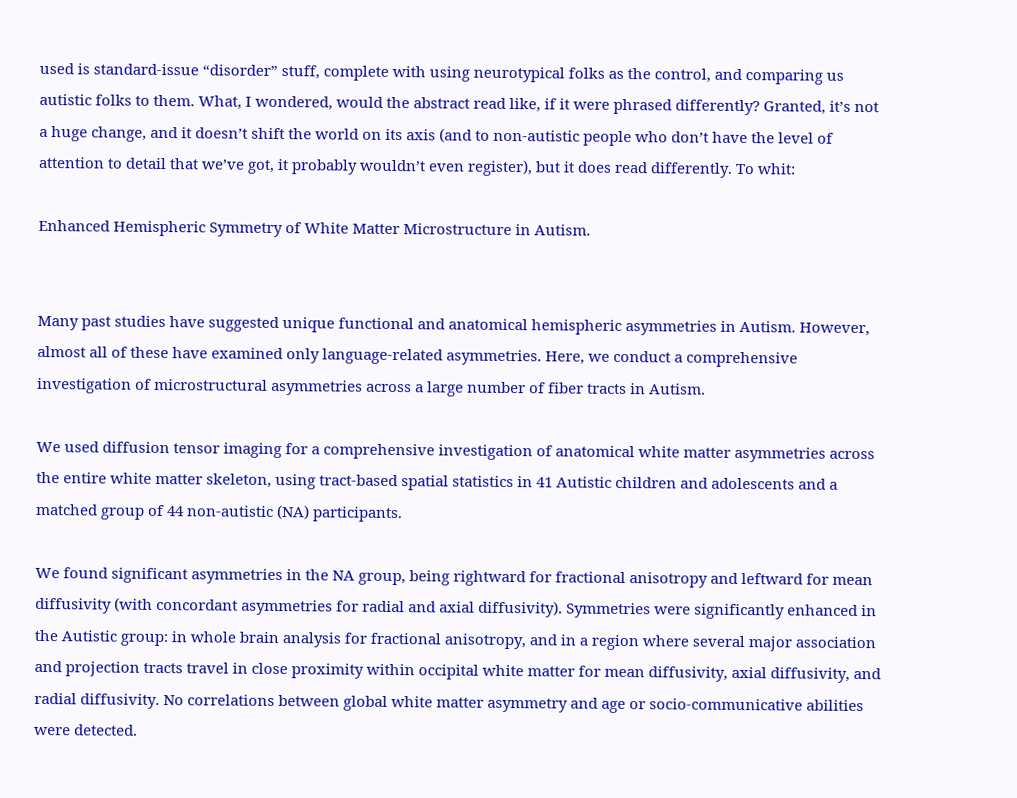used is standard-issue “disorder” stuff, complete with using neurotypical folks as the control, and comparing us autistic folks to them. What, I wondered, would the abstract read like, if it were phrased differently? Granted, it’s not a huge change, and it doesn’t shift the world on its axis (and to non-autistic people who don’t have the level of attention to detail that we’ve got, it probably wouldn’t even register), but it does read differently. To whit:

Enhanced Hemispheric Symmetry of White Matter Microstructure in Autism.


Many past studies have suggested unique functional and anatomical hemispheric asymmetries in Autism. However, almost all of these have examined only language-related asymmetries. Here, we conduct a comprehensive investigation of microstructural asymmetries across a large number of fiber tracts in Autism.

We used diffusion tensor imaging for a comprehensive investigation of anatomical white matter asymmetries across the entire white matter skeleton, using tract-based spatial statistics in 41 Autistic children and adolescents and a matched group of 44 non-autistic (NA) participants.

We found significant asymmetries in the NA group, being rightward for fractional anisotropy and leftward for mean diffusivity (with concordant asymmetries for radial and axial diffusivity). Symmetries were significantly enhanced in the Autistic group: in whole brain analysis for fractional anisotropy, and in a region where several major association and projection tracts travel in close proximity within occipital white matter for mean diffusivity, axial diffusivity, and radial diffusivity. No correlations between global white matter asymmetry and age or socio-communicative abilities were detected.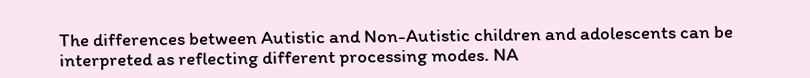The differences between Autistic and Non-Autistic children and adolescents can be interpreted as reflecting different processing modes. NA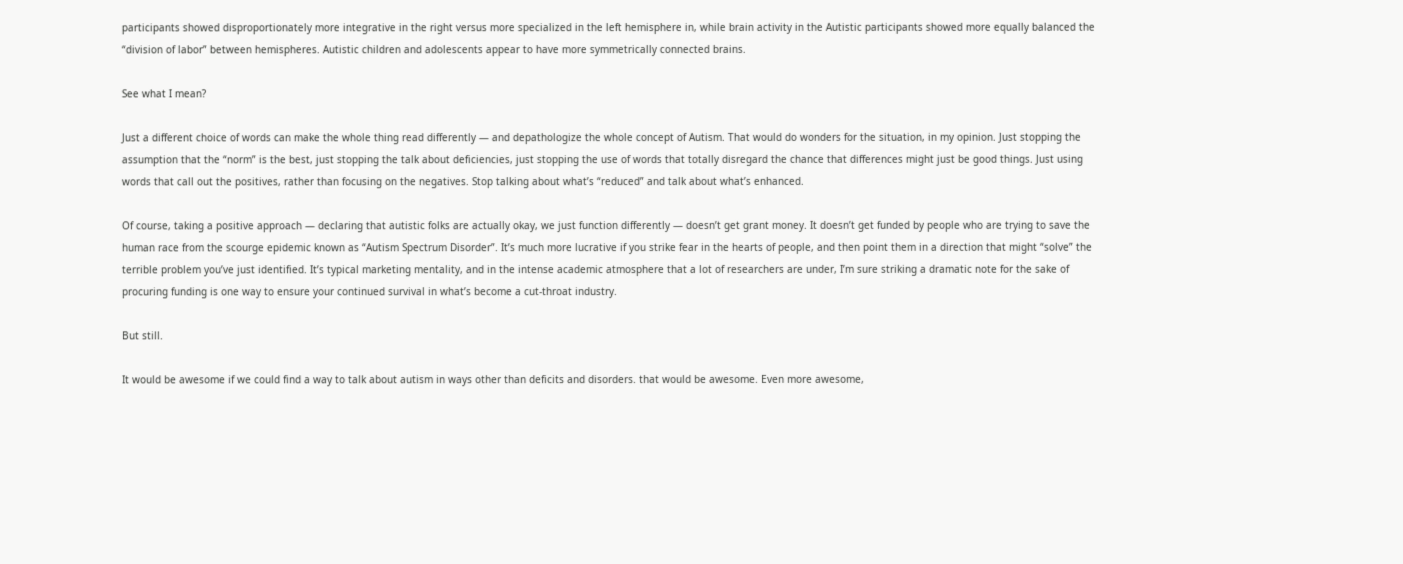participants showed disproportionately more integrative in the right versus more specialized in the left hemisphere in, while brain activity in the Autistic participants showed more equally balanced the “division of labor” between hemispheres. Autistic children and adolescents appear to have more symmetrically connected brains.

See what I mean?

Just a different choice of words can make the whole thing read differently — and depathologize the whole concept of Autism. That would do wonders for the situation, in my opinion. Just stopping the assumption that the “norm” is the best, just stopping the talk about deficiencies, just stopping the use of words that totally disregard the chance that differences might just be good things. Just using words that call out the positives, rather than focusing on the negatives. Stop talking about what’s “reduced” and talk about what’s enhanced.

Of course, taking a positive approach — declaring that autistic folks are actually okay, we just function differently — doesn’t get grant money. It doesn’t get funded by people who are trying to save the human race from the scourge epidemic known as “Autism Spectrum Disorder”. It’s much more lucrative if you strike fear in the hearts of people, and then point them in a direction that might “solve” the terrible problem you’ve just identified. It’s typical marketing mentality, and in the intense academic atmosphere that a lot of researchers are under, I’m sure striking a dramatic note for the sake of procuring funding is one way to ensure your continued survival in what’s become a cut-throat industry.

But still.

It would be awesome if we could find a way to talk about autism in ways other than deficits and disorders. that would be awesome. Even more awesome,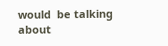would  be talking about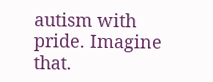autism with pride. Imagine that.